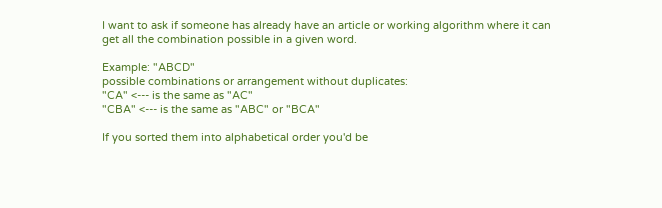I want to ask if someone has already have an article or working algorithm where it can get all the combination possible in a given word.

Example: "ABCD"
possible combinations or arrangement without duplicates:
"CA" <--- is the same as "AC"
"CBA" <--- is the same as "ABC" or "BCA"

If you sorted them into alphabetical order you'd be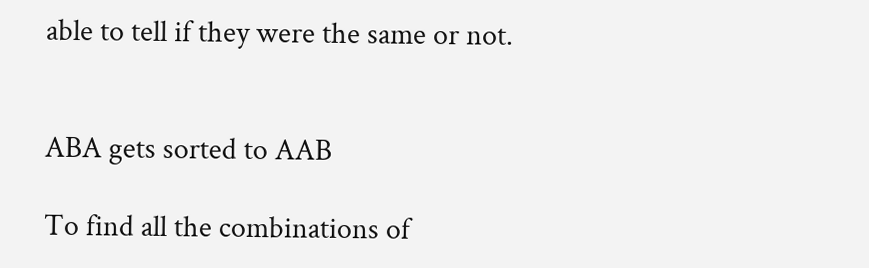able to tell if they were the same or not.


ABA gets sorted to AAB

To find all the combinations of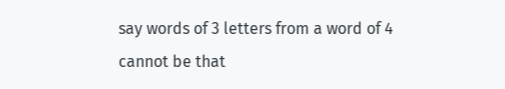say words of 3 letters from a word of 4 cannot be that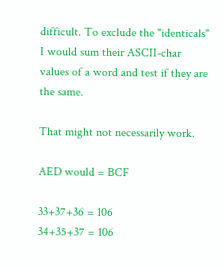difficult. To exclude the "identicals" I would sum their ASCII-char values of a word and test if they are the same.

That might not necessarily work.

AED would = BCF

33+37+36 = 106
34+35+37 = 106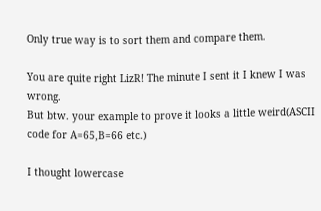Only true way is to sort them and compare them.

You are quite right LizR! The minute I sent it I knew I was wrong.
But btw. your example to prove it looks a little weird(ASCII code for A=65,B=66 etc.)

I thought lowercase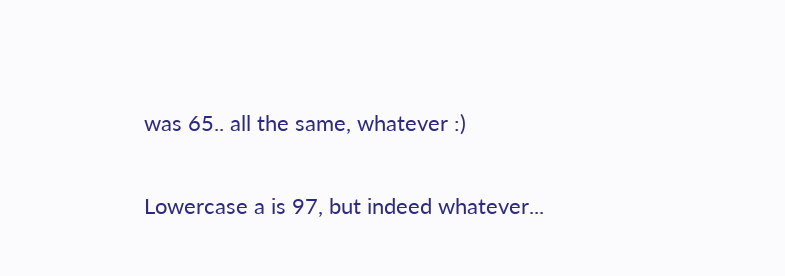was 65.. all the same, whatever :)

Lowercase a is 97, but indeed whatever...